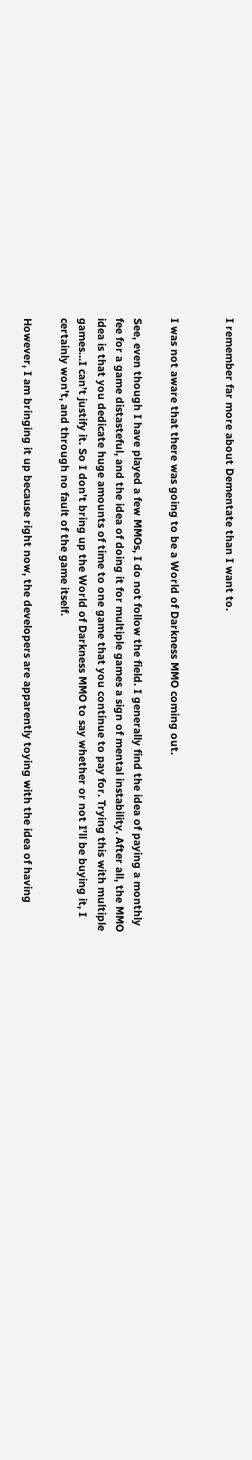I remember far more about Dementate than I want to.


I was not aware that there was going to be a World of Darkness MMO coming out.

See, even though I have played a few MMOs, I do not follow the field. I generally find the idea of paying a monthly fee for a game distasteful, and the idea of doing it for multiple games a sign of mental instability. After all, the MMO idea is that you dedicate huge amounts of time to one game that you continue to pay for. Trying this with multiple games…I can’t justify it. So I don’t bring up the World of Darkness MMO to say whether or not I’ll be buying it, I certainly won’t, and through no fault of the game itself.

However, I am bringing it up because right now, the developers are apparently toying with the idea of having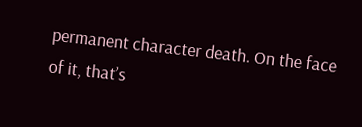permanent character death. On the face of it, that’s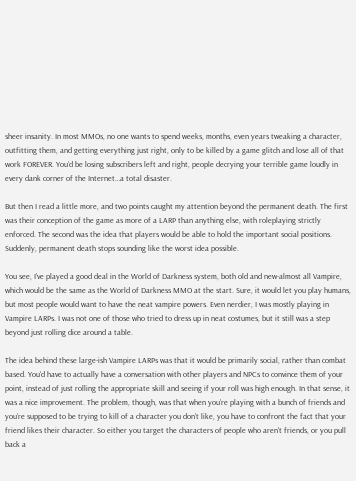sheer insanity. In most MMOs, no one wants to spend weeks, months, even years tweaking a character, outfitting them, and getting everything just right, only to be killed by a game glitch and lose all of that work FOREVER. You’d be losing subscribers left and right, people decrying your terrible game loudly in every dank corner of the Internet…a total disaster.

But then I read a little more, and two points caught my attention beyond the permanent death. The first was their conception of the game as more of a LARP than anything else, with roleplaying strictly enforced. The second was the idea that players would be able to hold the important social positions. Suddenly, permanent death stops sounding like the worst idea possible.

You see, I’ve played a good deal in the World of Darkness system, both old and new-almost all Vampire, which would be the same as the World of Darkness MMO at the start. Sure, it would let you play humans, but most people would want to have the neat vampire powers. Even nerdier, I was mostly playing in Vampire LARPs. I was not one of those who tried to dress up in neat costumes, but it still was a step beyond just rolling dice around a table.

The idea behind these large-ish Vampire LARPs was that it would be primarily social, rather than combat based. You’d have to actually have a conversation with other players and NPCs to convince them of your point, instead of just rolling the appropriate skill and seeing if your roll was high enough. In that sense, it was a nice improvement. The problem, though, was that when you’re playing with a bunch of friends and you’re supposed to be trying to kill of a character you don’t like, you have to confront the fact that your friend likes their character. So either you target the characters of people who aren’t friends, or you pull back a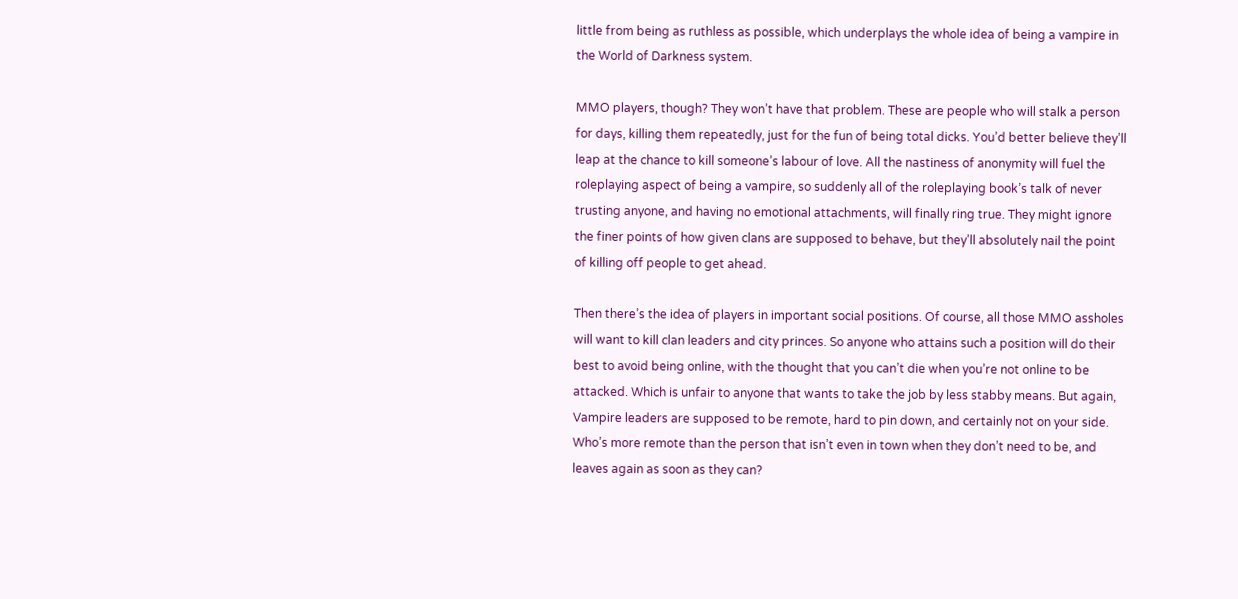little from being as ruthless as possible, which underplays the whole idea of being a vampire in the World of Darkness system.

MMO players, though? They won’t have that problem. These are people who will stalk a person for days, killing them repeatedly, just for the fun of being total dicks. You’d better believe they’ll leap at the chance to kill someone’s labour of love. All the nastiness of anonymity will fuel the roleplaying aspect of being a vampire, so suddenly all of the roleplaying book’s talk of never trusting anyone, and having no emotional attachments, will finally ring true. They might ignore the finer points of how given clans are supposed to behave, but they’ll absolutely nail the point of killing off people to get ahead.

Then there’s the idea of players in important social positions. Of course, all those MMO assholes will want to kill clan leaders and city princes. So anyone who attains such a position will do their best to avoid being online, with the thought that you can’t die when you’re not online to be attacked. Which is unfair to anyone that wants to take the job by less stabby means. But again, Vampire leaders are supposed to be remote, hard to pin down, and certainly not on your side. Who’s more remote than the person that isn’t even in town when they don’t need to be, and leaves again as soon as they can?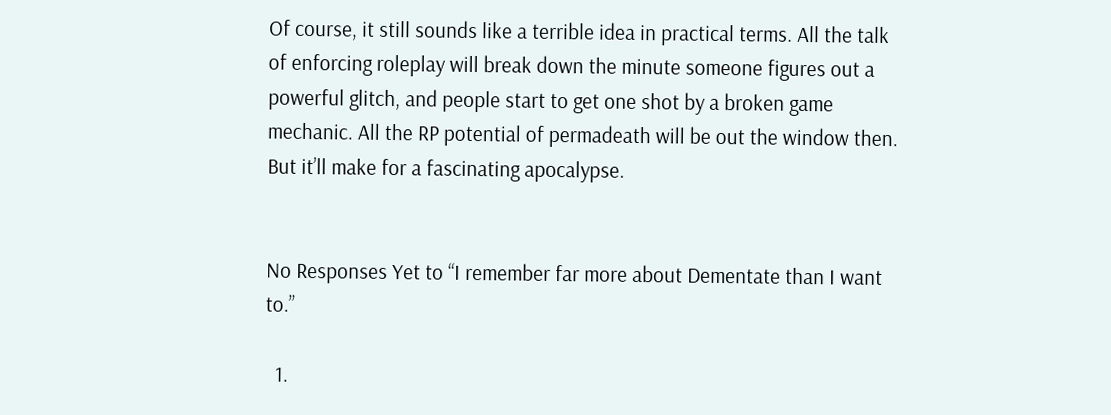Of course, it still sounds like a terrible idea in practical terms. All the talk of enforcing roleplay will break down the minute someone figures out a powerful glitch, and people start to get one shot by a broken game mechanic. All the RP potential of permadeath will be out the window then. But it’ll make for a fascinating apocalypse.


No Responses Yet to “I remember far more about Dementate than I want to.”

  1.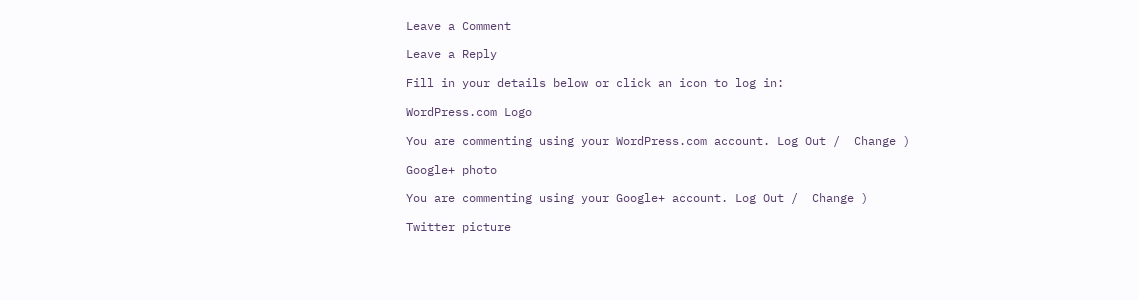Leave a Comment

Leave a Reply

Fill in your details below or click an icon to log in:

WordPress.com Logo

You are commenting using your WordPress.com account. Log Out /  Change )

Google+ photo

You are commenting using your Google+ account. Log Out /  Change )

Twitter picture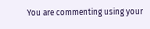You are commenting using your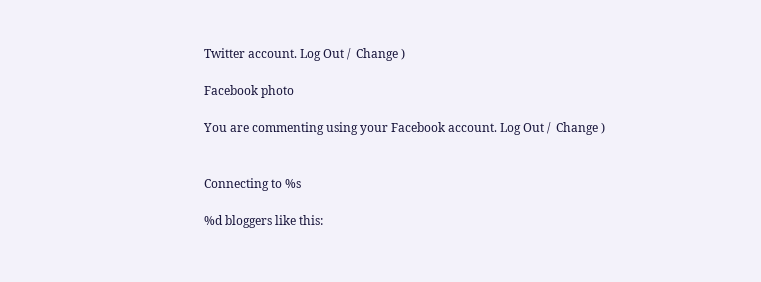Twitter account. Log Out /  Change )

Facebook photo

You are commenting using your Facebook account. Log Out /  Change )


Connecting to %s

%d bloggers like this: